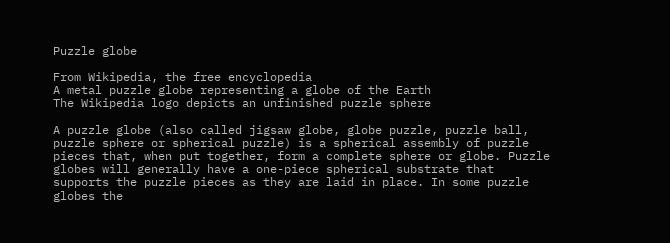Puzzle globe

From Wikipedia, the free encyclopedia
A metal puzzle globe representing a globe of the Earth
The Wikipedia logo depicts an unfinished puzzle sphere

A puzzle globe (also called jigsaw globe, globe puzzle, puzzle ball, puzzle sphere or spherical puzzle) is a spherical assembly of puzzle pieces that, when put together, form a complete sphere or globe. Puzzle globes will generally have a one-piece spherical substrate that supports the puzzle pieces as they are laid in place. In some puzzle globes the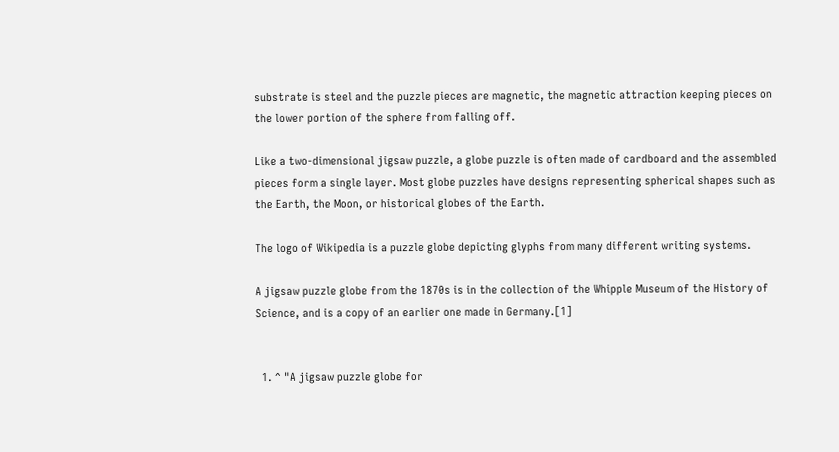substrate is steel and the puzzle pieces are magnetic, the magnetic attraction keeping pieces on the lower portion of the sphere from falling off.

Like a two-dimensional jigsaw puzzle, a globe puzzle is often made of cardboard and the assembled pieces form a single layer. Most globe puzzles have designs representing spherical shapes such as the Earth, the Moon, or historical globes of the Earth.

The logo of Wikipedia is a puzzle globe depicting glyphs from many different writing systems.

A jigsaw puzzle globe from the 1870s is in the collection of the Whipple Museum of the History of Science, and is a copy of an earlier one made in Germany.[1]


  1. ^ "A jigsaw puzzle globe for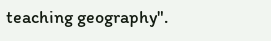teaching geography".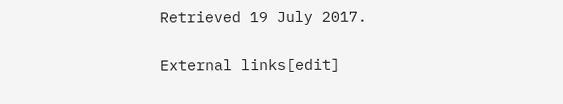Retrieved 19 July 2017.

External links[edit]